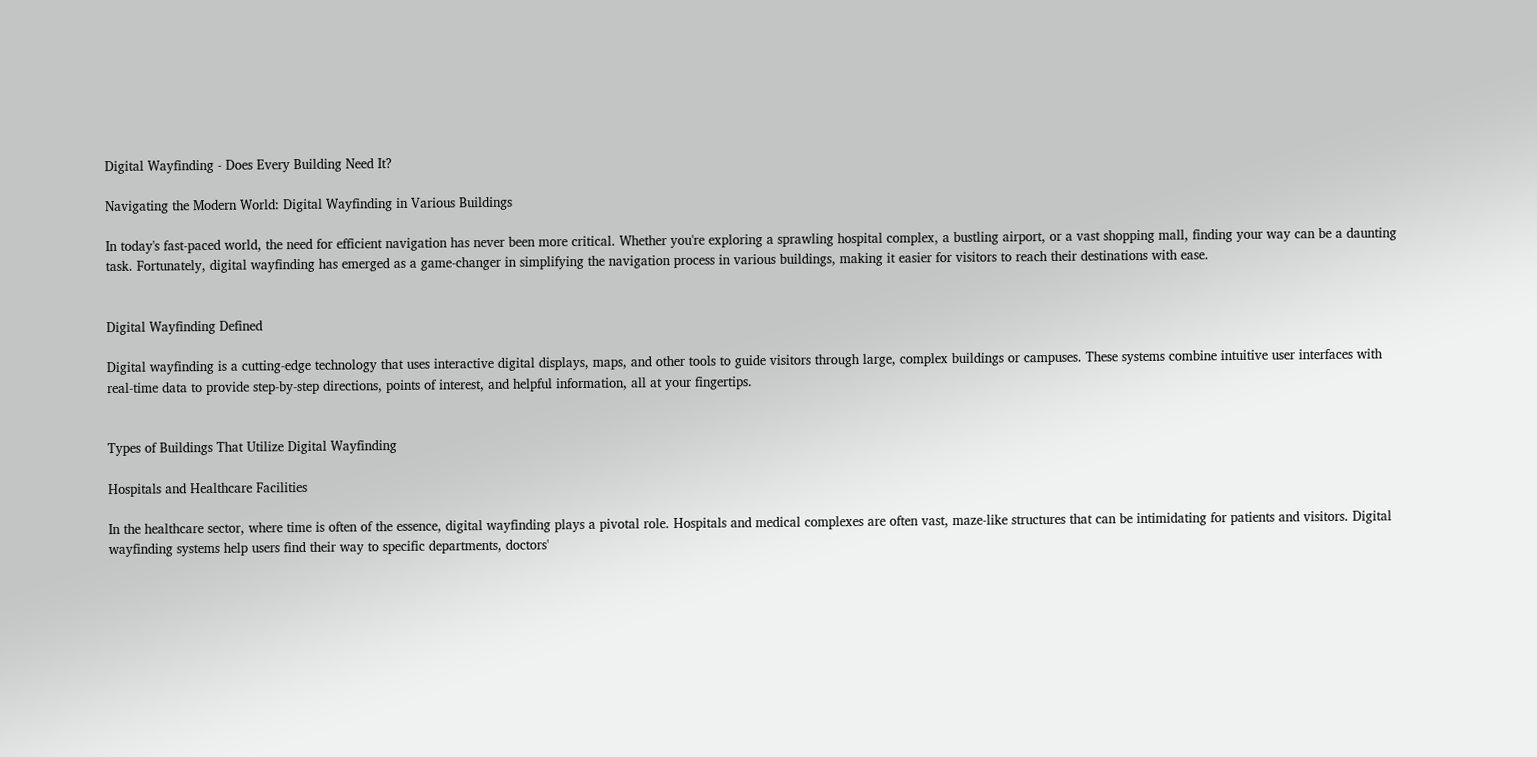Digital Wayfinding - Does Every Building Need It?

Navigating the Modern World: Digital Wayfinding in Various Buildings

In today's fast-paced world, the need for efficient navigation has never been more critical. Whether you're exploring a sprawling hospital complex, a bustling airport, or a vast shopping mall, finding your way can be a daunting task. Fortunately, digital wayfinding has emerged as a game-changer in simplifying the navigation process in various buildings, making it easier for visitors to reach their destinations with ease.


Digital Wayfinding Defined

Digital wayfinding is a cutting-edge technology that uses interactive digital displays, maps, and other tools to guide visitors through large, complex buildings or campuses. These systems combine intuitive user interfaces with real-time data to provide step-by-step directions, points of interest, and helpful information, all at your fingertips.


Types of Buildings That Utilize Digital Wayfinding

Hospitals and Healthcare Facilities

In the healthcare sector, where time is often of the essence, digital wayfinding plays a pivotal role. Hospitals and medical complexes are often vast, maze-like structures that can be intimidating for patients and visitors. Digital wayfinding systems help users find their way to specific departments, doctors'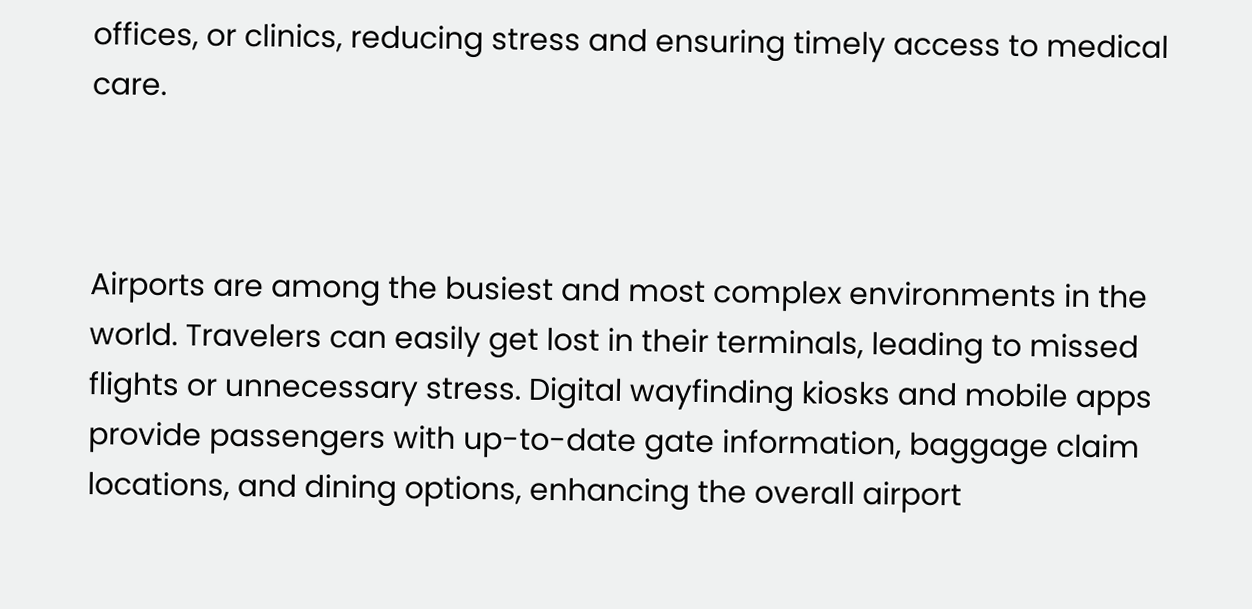offices, or clinics, reducing stress and ensuring timely access to medical care.



Airports are among the busiest and most complex environments in the world. Travelers can easily get lost in their terminals, leading to missed flights or unnecessary stress. Digital wayfinding kiosks and mobile apps provide passengers with up-to-date gate information, baggage claim locations, and dining options, enhancing the overall airport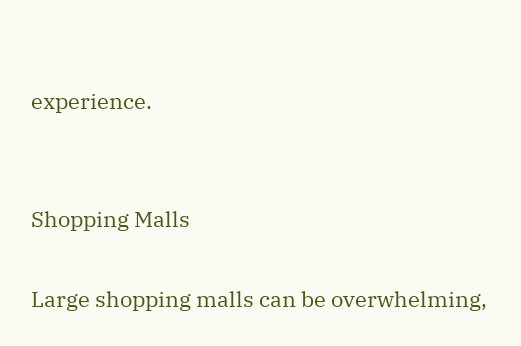experience.


Shopping Malls

Large shopping malls can be overwhelming,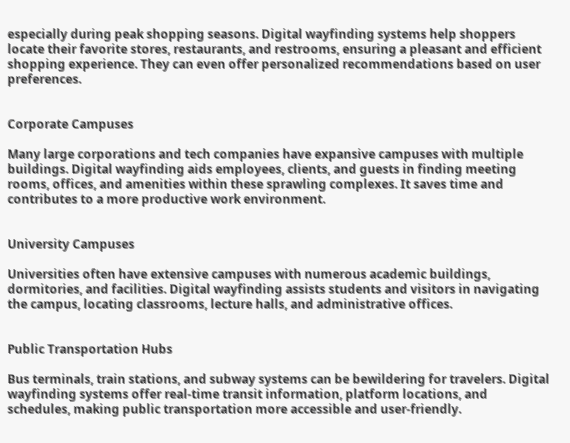especially during peak shopping seasons. Digital wayfinding systems help shoppers locate their favorite stores, restaurants, and restrooms, ensuring a pleasant and efficient shopping experience. They can even offer personalized recommendations based on user preferences.


Corporate Campuses

Many large corporations and tech companies have expansive campuses with multiple buildings. Digital wayfinding aids employees, clients, and guests in finding meeting rooms, offices, and amenities within these sprawling complexes. It saves time and contributes to a more productive work environment.


University Campuses

Universities often have extensive campuses with numerous academic buildings, dormitories, and facilities. Digital wayfinding assists students and visitors in navigating the campus, locating classrooms, lecture halls, and administrative offices.


Public Transportation Hubs

Bus terminals, train stations, and subway systems can be bewildering for travelers. Digital wayfinding systems offer real-time transit information, platform locations, and schedules, making public transportation more accessible and user-friendly.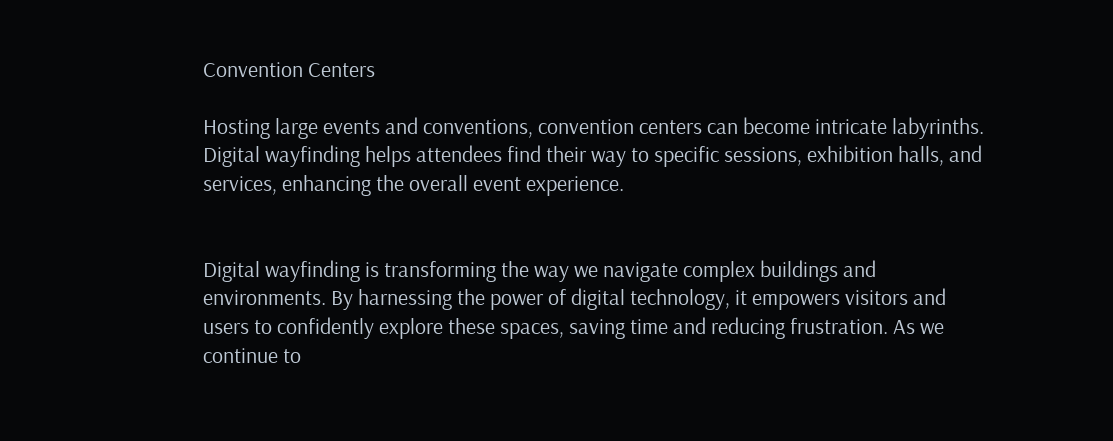Convention Centers

Hosting large events and conventions, convention centers can become intricate labyrinths. Digital wayfinding helps attendees find their way to specific sessions, exhibition halls, and services, enhancing the overall event experience.


Digital wayfinding is transforming the way we navigate complex buildings and environments. By harnessing the power of digital technology, it empowers visitors and users to confidently explore these spaces, saving time and reducing frustration. As we continue to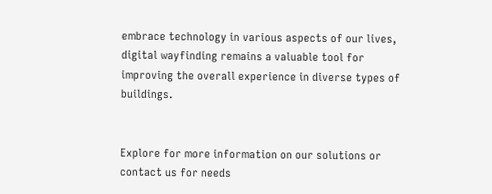embrace technology in various aspects of our lives, digital wayfinding remains a valuable tool for improving the overall experience in diverse types of buildings.


Explore for more information on our solutions or contact us for needs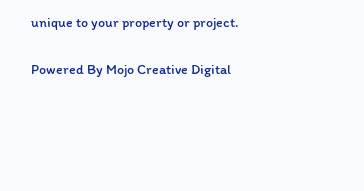unique to your property or project.

Powered By Mojo Creative Digital